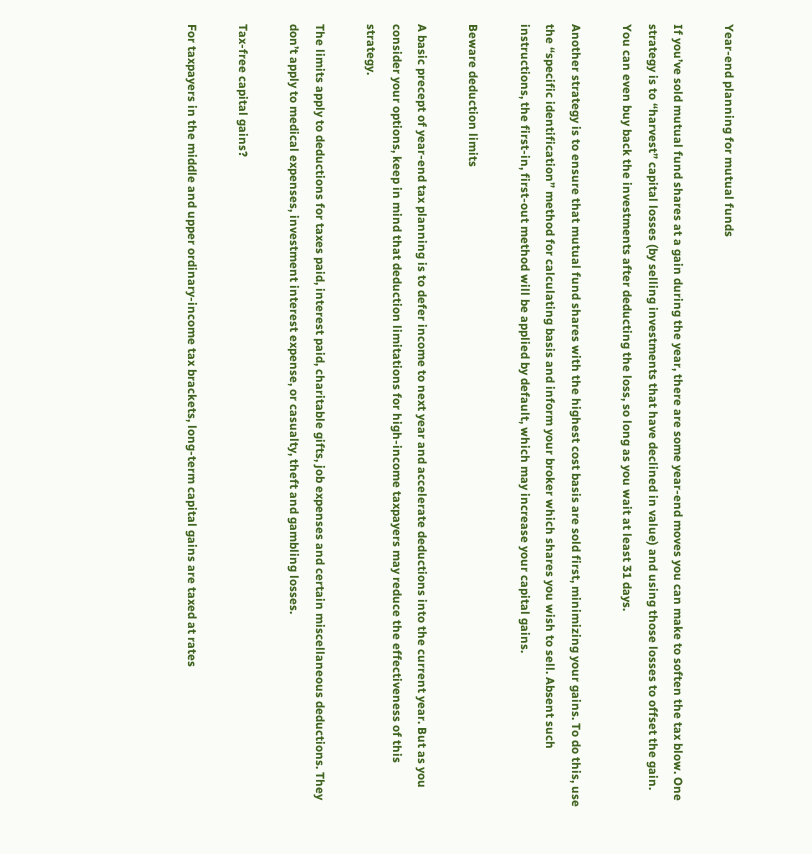Year-end planning for mutual funds

If you’ve sold mutual fund shares at a gain during the year, there are some year-end moves you can make to soften the tax blow. One strategy is to “harvest” capital losses (by selling investments that have declined in value) and using those losses to offset the gain. You can even buy back the investments after deducting the loss, so long as you wait at least 31 days.

Another strategy is to ensure that mutual fund shares with the highest cost basis are sold first, minimizing your gains. To do this, use the “specific identification” method for calculating basis and inform your broker which shares you wish to sell. Absent such instructions, the first-in, first-out method will be applied by default, which may increase your capital gains.

Beware deduction limits

A basic precept of year-end tax planning is to defer income to next year and accelerate deductions into the current year. But as you consider your options, keep in mind that deduction limitations for high-income taxpayers may reduce the effectiveness of this strategy.

The limits apply to deductions for taxes paid, interest paid, charitable gifts, job expenses and certain miscellaneous deductions. They don’t apply to medical expenses, investment interest expense, or casualty, theft and gambling losses.

Tax-free capital gains?

For taxpayers in the middle and upper ordinary-income tax brackets, long-term capital gains are taxed at rates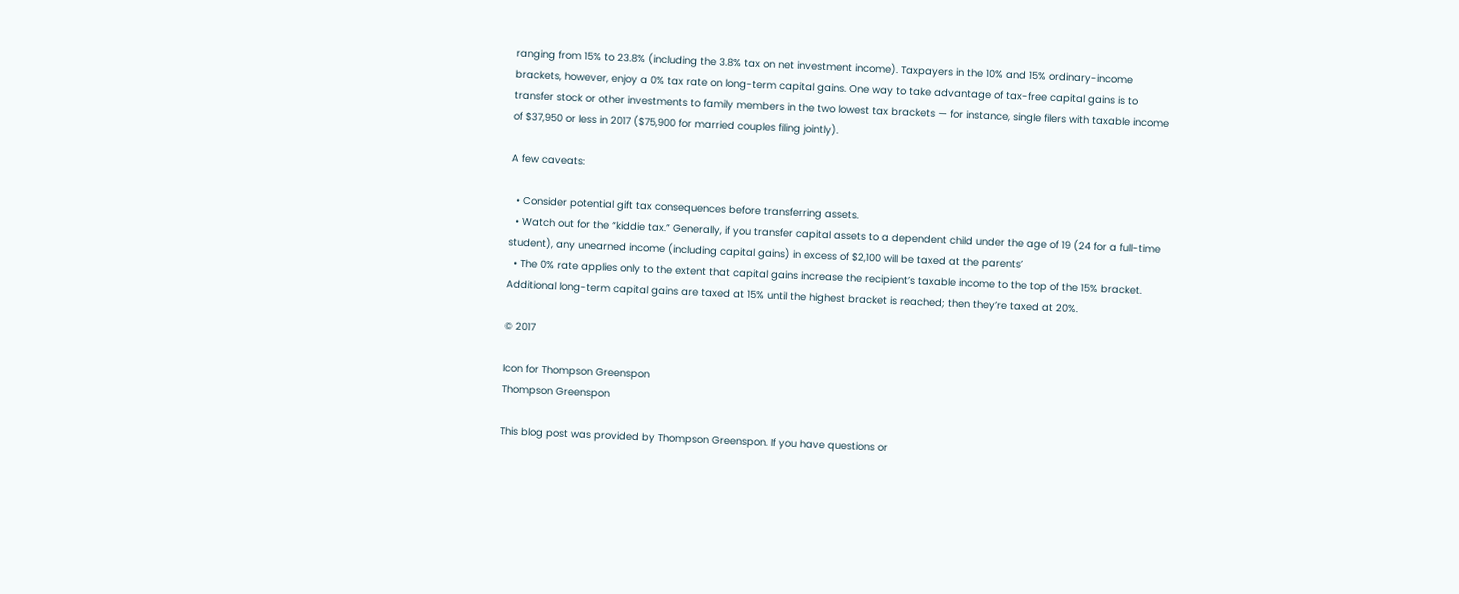ranging from 15% to 23.8% (including the 3.8% tax on net investment income). Taxpayers in the 10% and 15% ordinary-income brackets, however, enjoy a 0% tax rate on long-term capital gains. One way to take advantage of tax-free capital gains is to transfer stock or other investments to family members in the two lowest tax brackets — for instance, single filers with taxable income of $37,950 or less in 2017 ($75,900 for married couples filing jointly).

A few caveats:

  • Consider potential gift tax consequences before transferring assets.
  • Watch out for the “kiddie tax.” Generally, if you transfer capital assets to a dependent child under the age of 19 (24 for a full-time student), any unearned income (including capital gains) in excess of $2,100 will be taxed at the parents’
  • The 0% rate applies only to the extent that capital gains increase the recipient’s taxable income to the top of the 15% bracket. Additional long-term capital gains are taxed at 15% until the highest bracket is reached; then they’re taxed at 20%.

© 2017

Icon for Thompson Greenspon
Thompson Greenspon

This blog post was provided by Thompson Greenspon. If you have questions or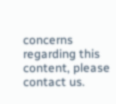concerns regarding this content, please contact us.